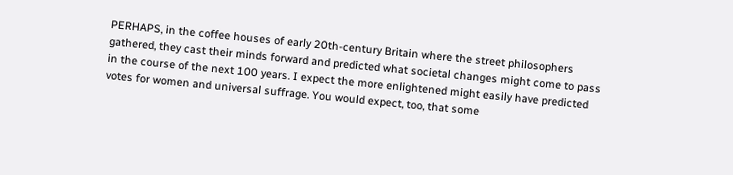PERHAPS, in the coffee houses of early 20th-century Britain where the street philosophers gathered, they cast their minds forward and predicted what societal changes might come to pass in the course of the next 100 years. I expect the more enlightened might easily have predicted votes for women and universal suffrage. You would expect, too, that some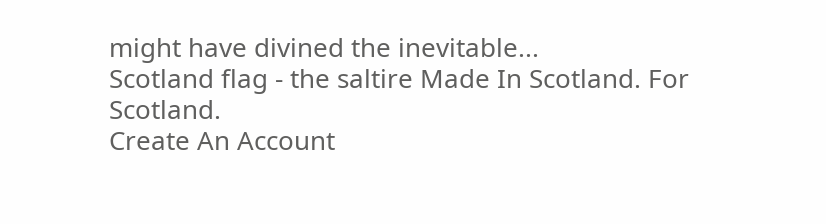might have divined the inevitable...
Scotland flag - the saltire Made In Scotland. For Scotland.
Create An Account